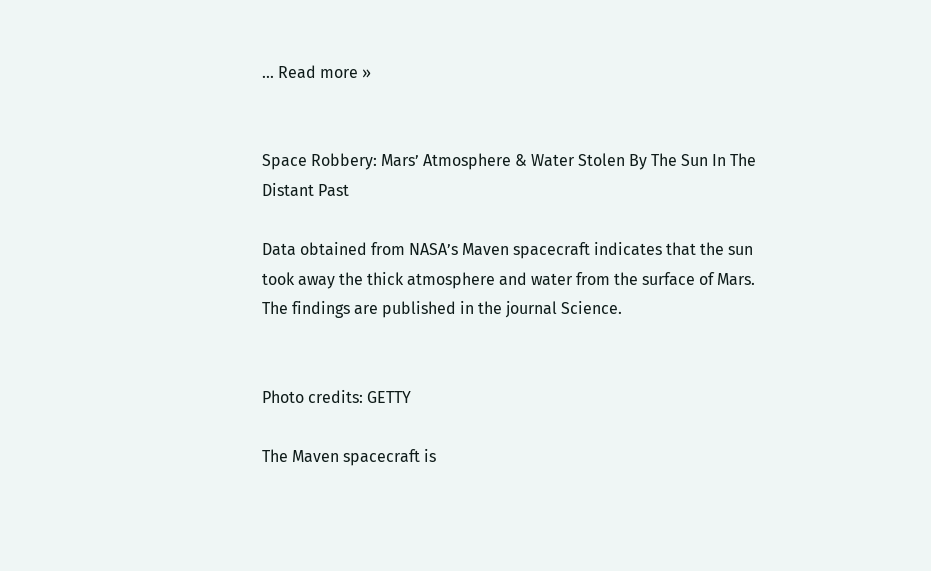... Read more »


Space Robbery: Mars’ Atmosphere & Water Stolen By The Sun In The Distant Past

Data obtained from NASA’s Maven spacecraft indicates that the sun took away the thick atmosphere and water from the surface of Mars. The findings are published in the journal Science.


Photo credits: GETTY

The Maven spacecraft is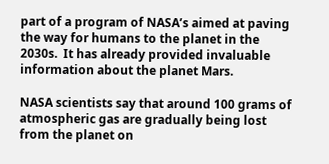part of a program of NASA’s aimed at paving the way for humans to the planet in the 2030s.  It has already provided invaluable information about the planet Mars.

NASA scientists say that around 100 grams of atmospheric gas are gradually being lost from the planet on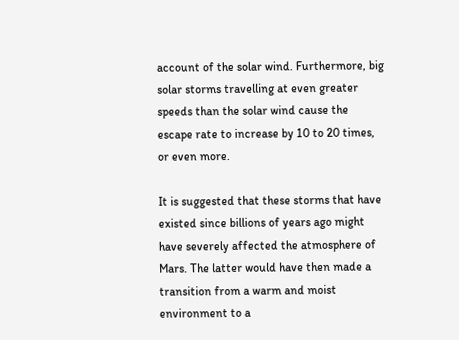account of the solar wind. Furthermore, big solar storms travelling at even greater speeds than the solar wind cause the escape rate to increase by 10 to 20 times, or even more.

It is suggested that these storms that have existed since billions of years ago might have severely affected the atmosphere of Mars. The latter would have then made a transition from a warm and moist environment to a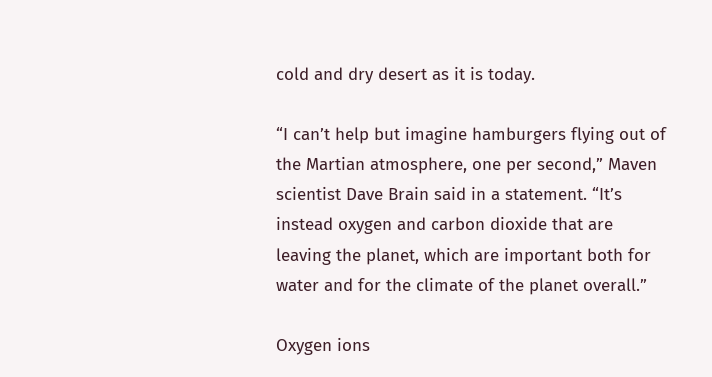cold and dry desert as it is today.

“I can’t help but imagine hamburgers flying out of the Martian atmosphere, one per second,” Maven scientist Dave Brain said in a statement. “It’s instead oxygen and carbon dioxide that are leaving the planet, which are important both for water and for the climate of the planet overall.”

Oxygen ions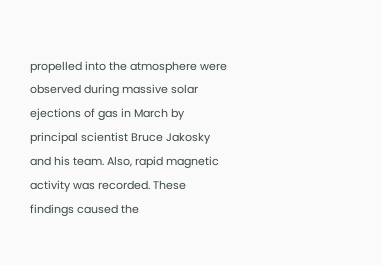propelled into the atmosphere were observed during massive solar ejections of gas in March by principal scientist Bruce Jakosky and his team. Also, rapid magnetic activity was recorded. These findings caused the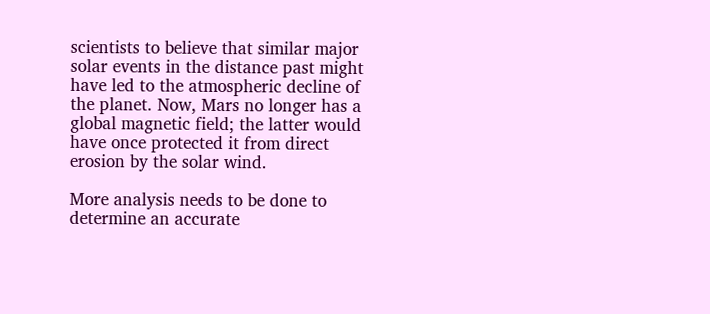scientists to believe that similar major solar events in the distance past might have led to the atmospheric decline of the planet. Now, Mars no longer has a global magnetic field; the latter would have once protected it from direct erosion by the solar wind.

More analysis needs to be done to determine an accurate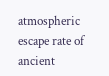atmospheric escape rate of ancient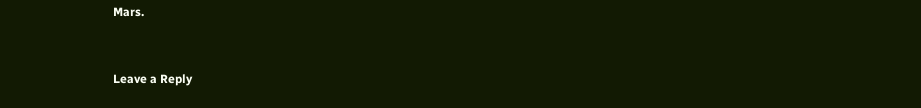Mars.


Leave a Reply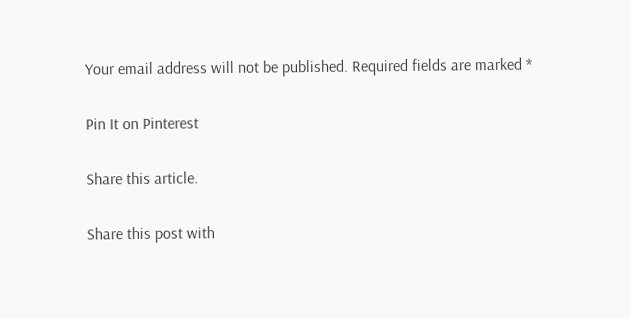Your email address will not be published. Required fields are marked *

Pin It on Pinterest

Share this article.

Share this post with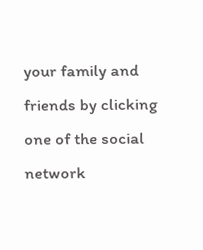your family and friends by clicking one of the social network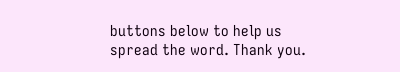buttons below to help us spread the word. Thank you.